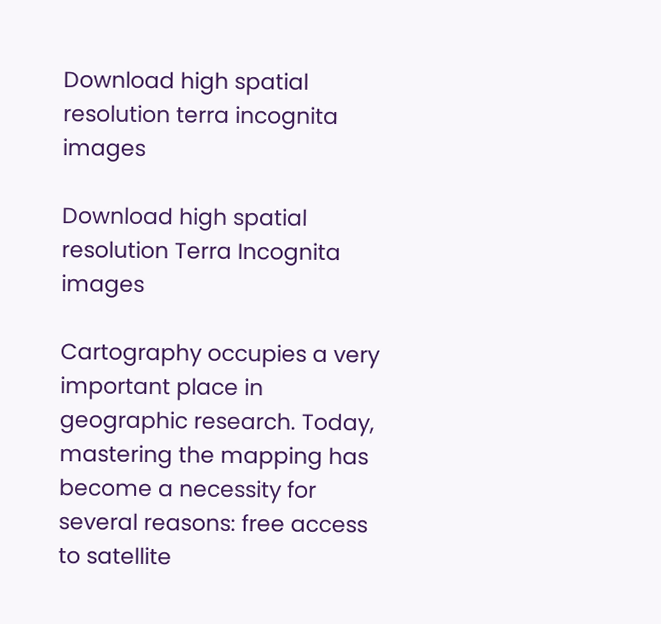Download high spatial resolution terra incognita images

Download high spatial resolution Terra Incognita images

Cartography occupies a very important place in geographic research. Today, mastering the mapping has become a necessity for several reasons: free access to satellite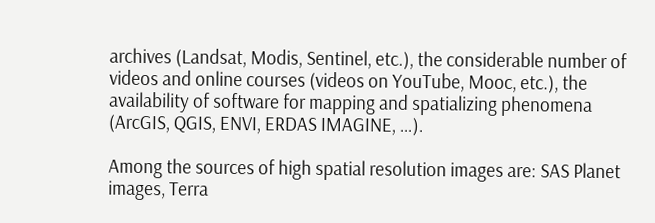archives (Landsat, Modis, Sentinel, etc.), the considerable number of videos and online courses (videos on YouTube, Mooc, etc.), the availability of software for mapping and spatializing phenomena (ArcGIS, QGIS, ENVI, ERDAS IMAGINE, …).

Among the sources of high spatial resolution images are: SAS Planet images, Terra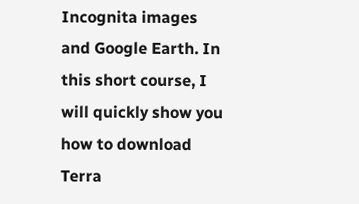Incognita images and Google Earth. In this short course, I will quickly show you how to download Terra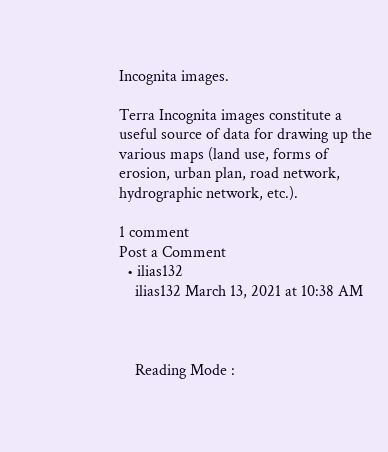Incognita images.

Terra Incognita images constitute a useful source of data for drawing up the various maps (land use, forms of erosion, urban plan, road network, hydrographic network, etc.).

1 comment
Post a Comment
  • ilias132
    ilias132 March 13, 2021 at 10:38 AM



    Reading Mode :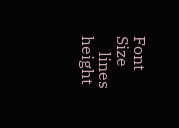Font Size
    lines height